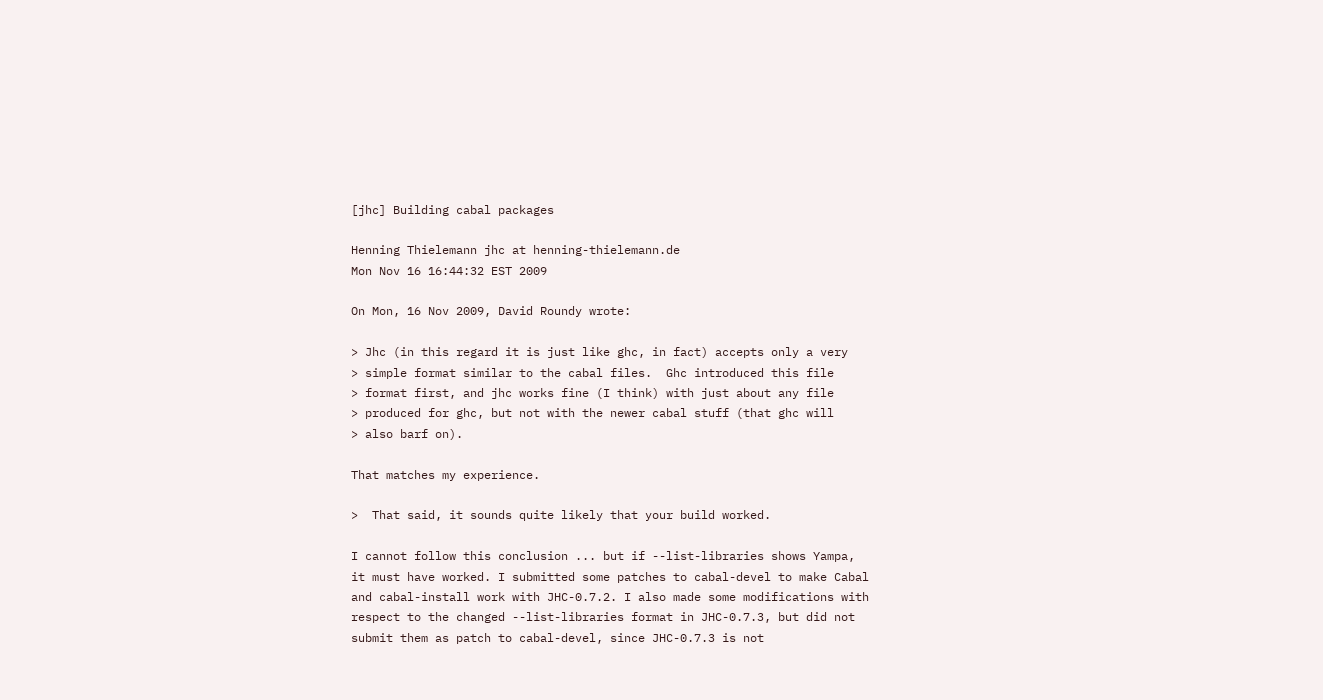[jhc] Building cabal packages

Henning Thielemann jhc at henning-thielemann.de
Mon Nov 16 16:44:32 EST 2009

On Mon, 16 Nov 2009, David Roundy wrote:

> Jhc (in this regard it is just like ghc, in fact) accepts only a very
> simple format similar to the cabal files.  Ghc introduced this file
> format first, and jhc works fine (I think) with just about any file
> produced for ghc, but not with the newer cabal stuff (that ghc will
> also barf on).

That matches my experience.

>  That said, it sounds quite likely that your build worked.

I cannot follow this conclusion ... but if --list-libraries shows Yampa,
it must have worked. I submitted some patches to cabal-devel to make Cabal
and cabal-install work with JHC-0.7.2. I also made some modifications with
respect to the changed --list-libraries format in JHC-0.7.3, but did not
submit them as patch to cabal-devel, since JHC-0.7.3 is not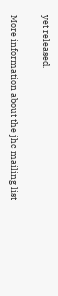yet released.

More information about the jhc mailing list